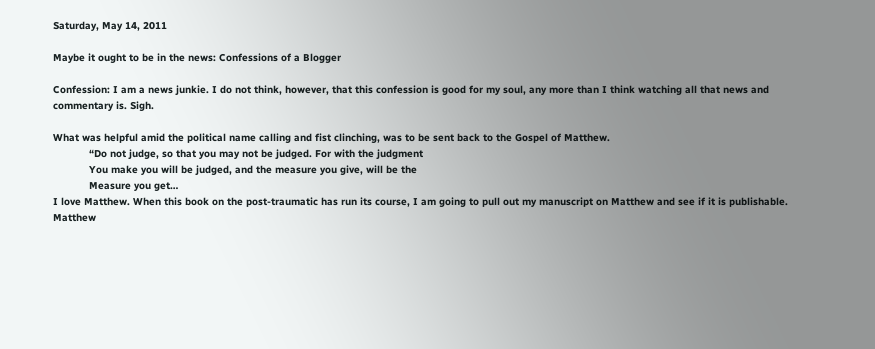Saturday, May 14, 2011

Maybe it ought to be in the news: Confessions of a Blogger

Confession: I am a news junkie. I do not think, however, that this confession is good for my soul, any more than I think watching all that news and commentary is. Sigh.

What was helpful amid the political name calling and fist clinching, was to be sent back to the Gospel of Matthew.
            “Do not judge, so that you may not be judged. For with the judgment
            You make you will be judged, and the measure you give, will be the
            Measure you get…
I love Matthew. When this book on the post-traumatic has run its course, I am going to pull out my manuscript on Matthew and see if it is publishable. Matthew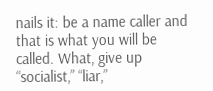nails it: be a name caller and that is what you will be called. What, give up “socialist,” “liar,”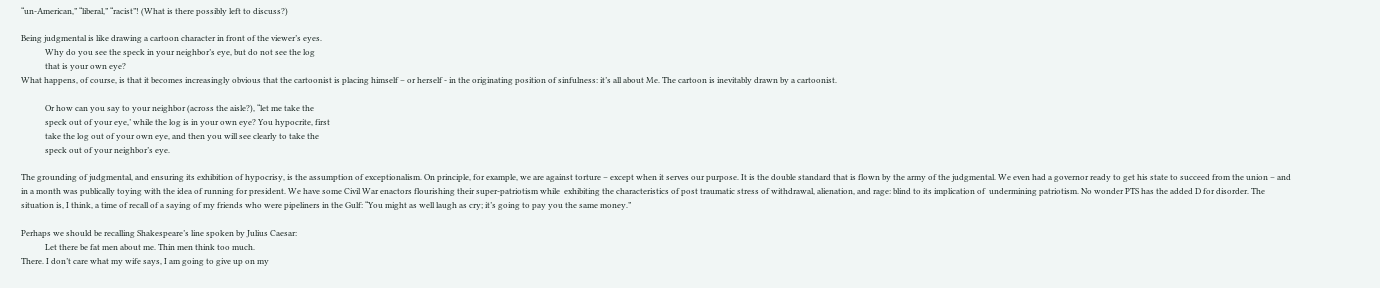“un-American,” “liberal,” “racist”! (What is there possibly left to discuss?)

Being judgmental is like drawing a cartoon character in front of the viewer’s eyes.
            Why do you see the speck in your neighbor’s eye, but do not see the log
            that is your own eye?
What happens, of course, is that it becomes increasingly obvious that the cartoonist is placing himself – or herself - in the originating position of sinfulness: it’s all about Me. The cartoon is inevitably drawn by a cartoonist.

            Or how can you say to your neighbor (across the aisle?), “let me take the
            speck out of your eye,’ while the log is in your own eye? You hypocrite, first
            take the log out of your own eye, and then you will see clearly to take the
            speck out of your neighbor’s eye.

The grounding of judgmental, and ensuring its exhibition of hypocrisy, is the assumption of exceptionalism. On principle, for example, we are against torture – except when it serves our purpose. It is the double standard that is flown by the army of the judgmental. We even had a governor ready to get his state to succeed from the union – and in a month was publically toying with the idea of running for president. We have some Civil War enactors flourishing their super-patriotism while  exhibiting the characteristics of post traumatic stress of withdrawal, alienation, and rage: blind to its implication of  undermining patriotism. No wonder PTS has the added D for disorder. The situation is, I think, a time of recall of a saying of my friends who were pipeliners in the Gulf: “You might as well laugh as cry; it’s going to pay you the same money.”

Perhaps we should be recalling Shakespeare’s line spoken by Julius Caesar:
            Let there be fat men about me. Thin men think too much.
There. I don’t care what my wife says, I am going to give up on my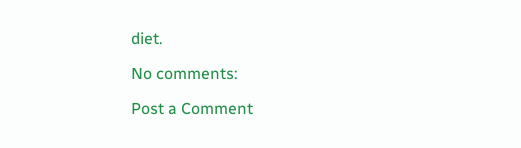diet.

No comments:

Post a Comment